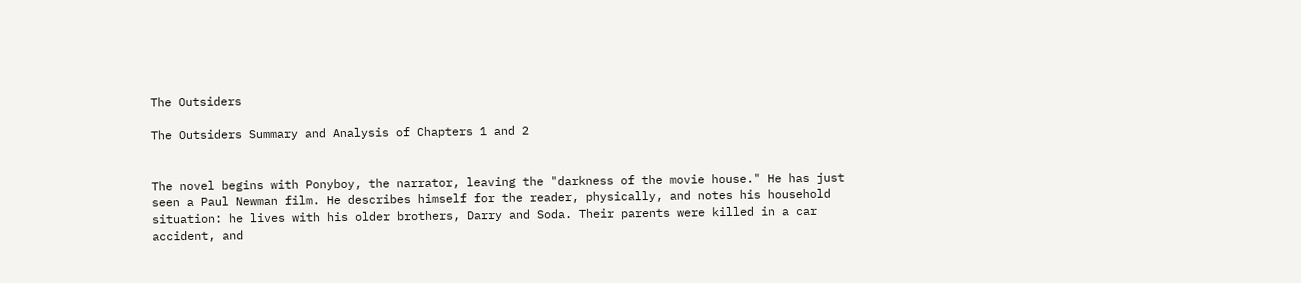The Outsiders

The Outsiders Summary and Analysis of Chapters 1 and 2


The novel begins with Ponyboy, the narrator, leaving the "darkness of the movie house." He has just seen a Paul Newman film. He describes himself for the reader, physically, and notes his household situation: he lives with his older brothers, Darry and Soda. Their parents were killed in a car accident, and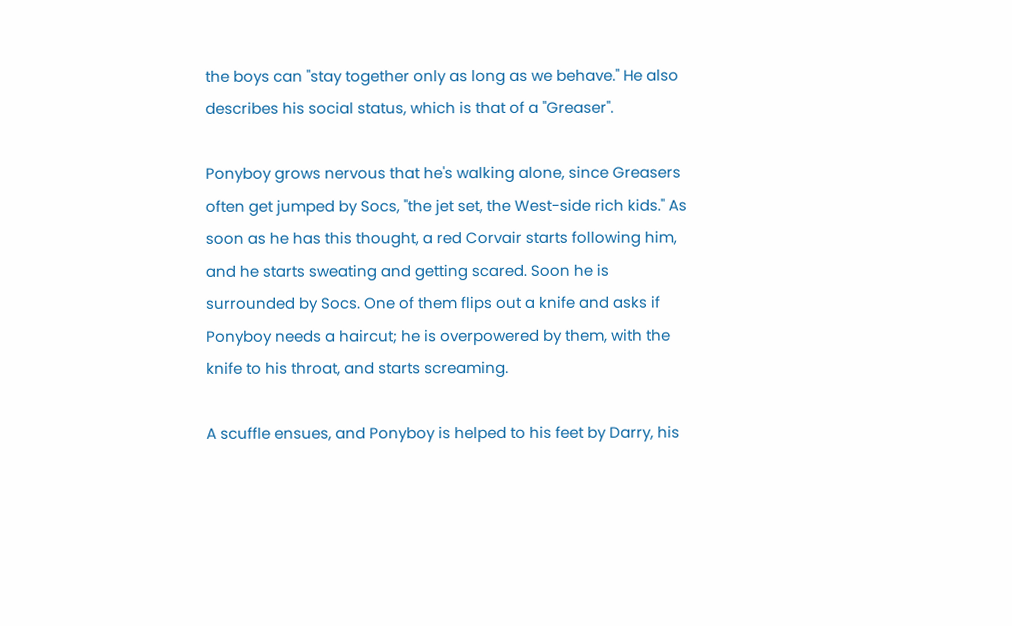the boys can "stay together only as long as we behave." He also describes his social status, which is that of a "Greaser".

Ponyboy grows nervous that he's walking alone, since Greasers often get jumped by Socs, "the jet set, the West-side rich kids." As soon as he has this thought, a red Corvair starts following him, and he starts sweating and getting scared. Soon he is surrounded by Socs. One of them flips out a knife and asks if Ponyboy needs a haircut; he is overpowered by them, with the knife to his throat, and starts screaming.

A scuffle ensues, and Ponyboy is helped to his feet by Darry, his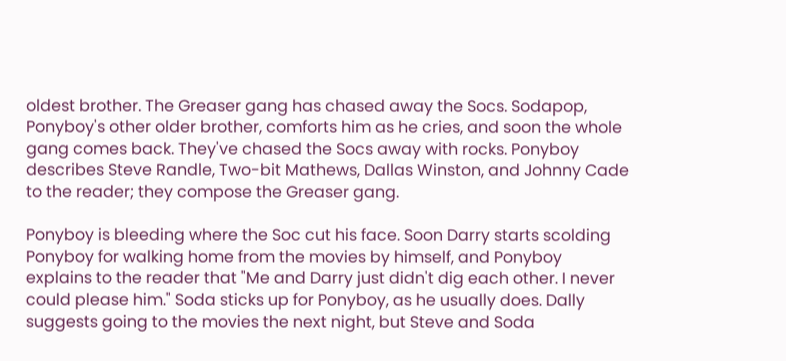oldest brother. The Greaser gang has chased away the Socs. Sodapop, Ponyboy's other older brother, comforts him as he cries, and soon the whole gang comes back. They've chased the Socs away with rocks. Ponyboy describes Steve Randle, Two-bit Mathews, Dallas Winston, and Johnny Cade to the reader; they compose the Greaser gang.

Ponyboy is bleeding where the Soc cut his face. Soon Darry starts scolding Ponyboy for walking home from the movies by himself, and Ponyboy explains to the reader that "Me and Darry just didn't dig each other. I never could please him." Soda sticks up for Ponyboy, as he usually does. Dally suggests going to the movies the next night, but Steve and Soda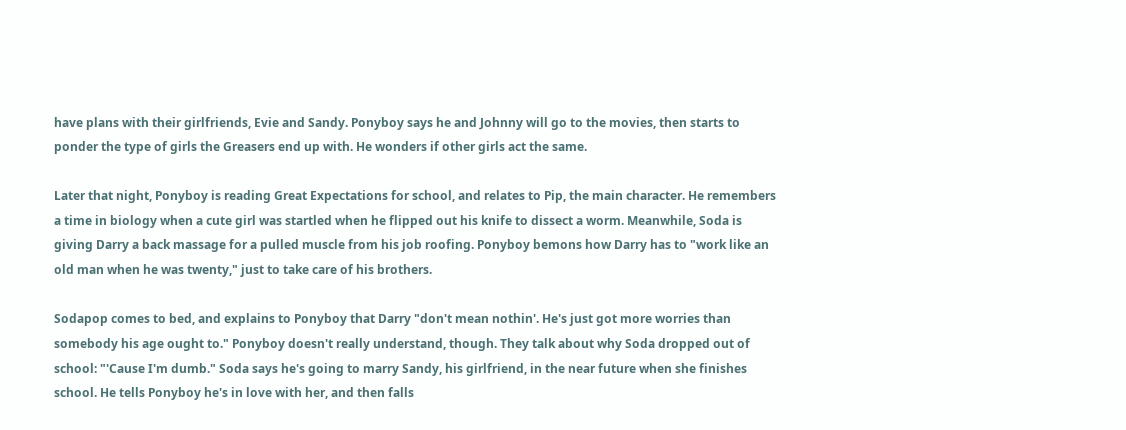have plans with their girlfriends, Evie and Sandy. Ponyboy says he and Johnny will go to the movies, then starts to ponder the type of girls the Greasers end up with. He wonders if other girls act the same.

Later that night, Ponyboy is reading Great Expectations for school, and relates to Pip, the main character. He remembers a time in biology when a cute girl was startled when he flipped out his knife to dissect a worm. Meanwhile, Soda is giving Darry a back massage for a pulled muscle from his job roofing. Ponyboy bemons how Darry has to "work like an old man when he was twenty," just to take care of his brothers.

Sodapop comes to bed, and explains to Ponyboy that Darry "don't mean nothin'. He's just got more worries than somebody his age ought to." Ponyboy doesn't really understand, though. They talk about why Soda dropped out of school: "'Cause I'm dumb." Soda says he's going to marry Sandy, his girlfriend, in the near future when she finishes school. He tells Ponyboy he's in love with her, and then falls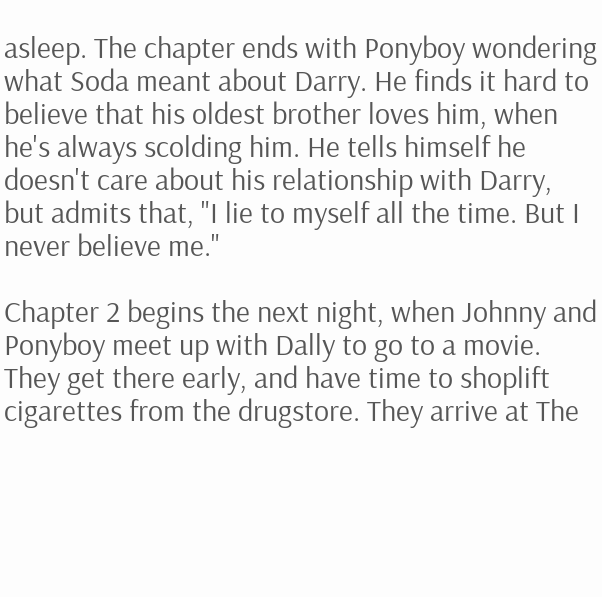asleep. The chapter ends with Ponyboy wondering what Soda meant about Darry. He finds it hard to believe that his oldest brother loves him, when he's always scolding him. He tells himself he doesn't care about his relationship with Darry, but admits that, "I lie to myself all the time. But I never believe me."

Chapter 2 begins the next night, when Johnny and Ponyboy meet up with Dally to go to a movie. They get there early, and have time to shoplift cigarettes from the drugstore. They arrive at The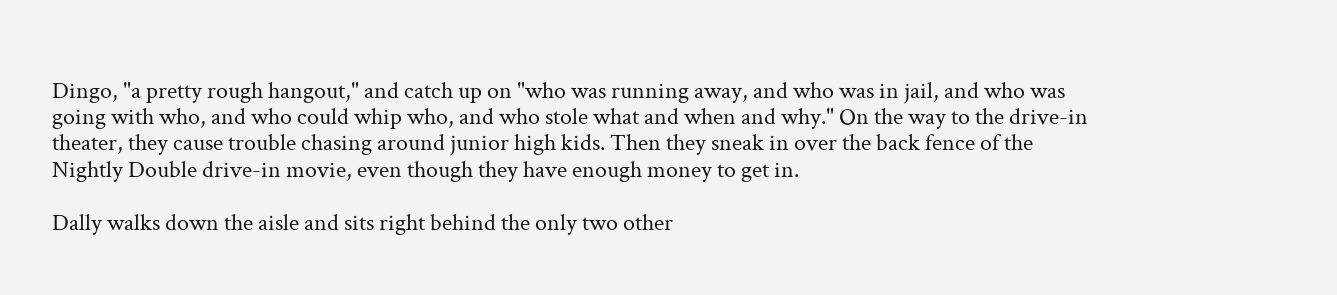Dingo, "a pretty rough hangout," and catch up on "who was running away, and who was in jail, and who was going with who, and who could whip who, and who stole what and when and why." On the way to the drive-in theater, they cause trouble chasing around junior high kids. Then they sneak in over the back fence of the Nightly Double drive-in movie, even though they have enough money to get in.

Dally walks down the aisle and sits right behind the only two other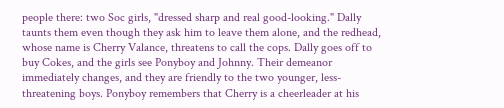people there: two Soc girls, "dressed sharp and real good-looking." Dally taunts them even though they ask him to leave them alone, and the redhead, whose name is Cherry Valance, threatens to call the cops. Dally goes off to buy Cokes, and the girls see Ponyboy and Johnny. Their demeanor immediately changes, and they are friendly to the two younger, less-threatening boys. Ponyboy remembers that Cherry is a cheerleader at his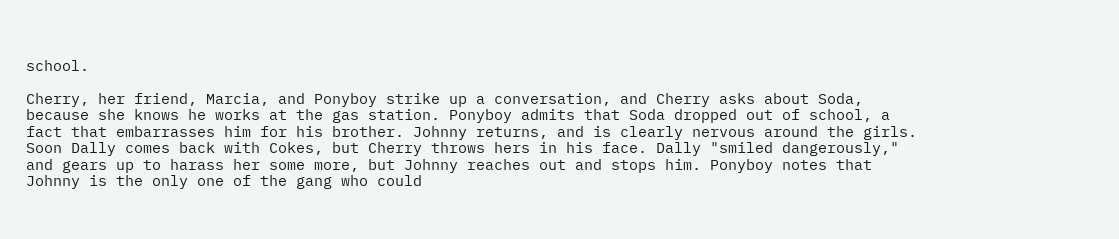school.

Cherry, her friend, Marcia, and Ponyboy strike up a conversation, and Cherry asks about Soda, because she knows he works at the gas station. Ponyboy admits that Soda dropped out of school, a fact that embarrasses him for his brother. Johnny returns, and is clearly nervous around the girls. Soon Dally comes back with Cokes, but Cherry throws hers in his face. Dally "smiled dangerously," and gears up to harass her some more, but Johnny reaches out and stops him. Ponyboy notes that Johnny is the only one of the gang who could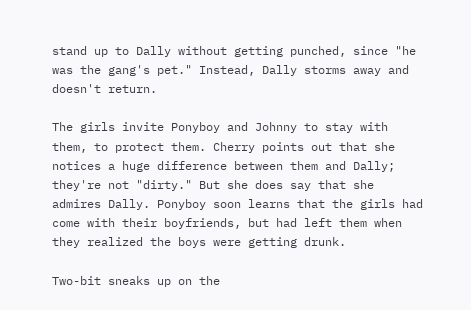stand up to Dally without getting punched, since "he was the gang's pet." Instead, Dally storms away and doesn't return.

The girls invite Ponyboy and Johnny to stay with them, to protect them. Cherry points out that she notices a huge difference between them and Dally; they're not "dirty." But she does say that she admires Dally. Ponyboy soon learns that the girls had come with their boyfriends, but had left them when they realized the boys were getting drunk.

Two-bit sneaks up on the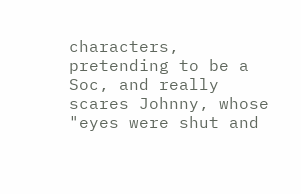characters, pretending to be a Soc, and really scares Johnny, whose "eyes were shut and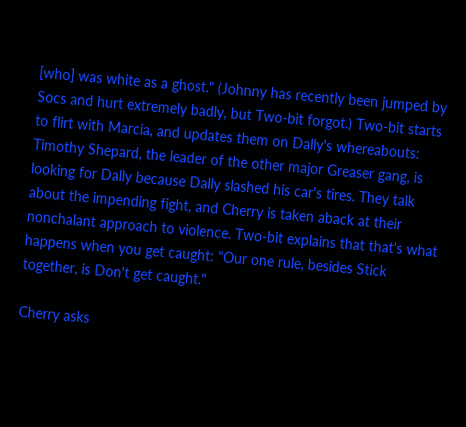[who] was white as a ghost." (Johnny has recently been jumped by Socs and hurt extremely badly, but Two-bit forgot.) Two-bit starts to flirt with Marcia, and updates them on Dally's whereabouts: Timothy Shepard, the leader of the other major Greaser gang, is looking for Dally because Dally slashed his car's tires. They talk about the impending fight, and Cherry is taken aback at their nonchalant approach to violence. Two-bit explains that that's what happens when you get caught: "Our one rule, besides Stick together, is Don't get caught."

Cherry asks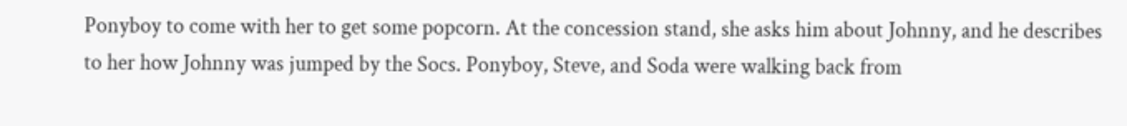Ponyboy to come with her to get some popcorn. At the concession stand, she asks him about Johnny, and he describes to her how Johnny was jumped by the Socs. Ponyboy, Steve, and Soda were walking back from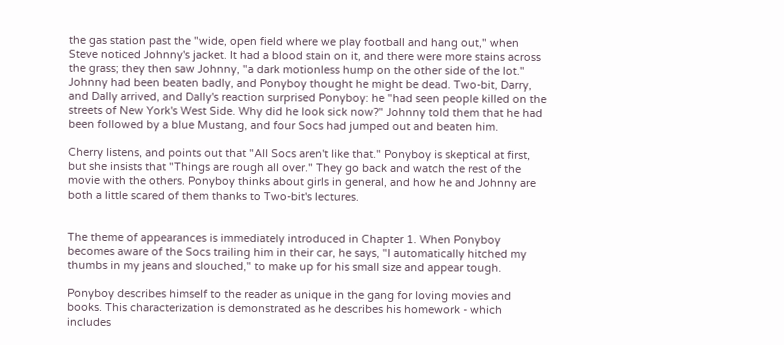the gas station past the "wide, open field where we play football and hang out," when Steve noticed Johnny's jacket. It had a blood stain on it, and there were more stains across the grass; they then saw Johnny, "a dark motionless hump on the other side of the lot." Johnny had been beaten badly, and Ponyboy thought he might be dead. Two-bit, Darry, and Dally arrived, and Dally's reaction surprised Ponyboy: he "had seen people killed on the streets of New York's West Side. Why did he look sick now?" Johnny told them that he had been followed by a blue Mustang, and four Socs had jumped out and beaten him.

Cherry listens, and points out that "All Socs aren't like that." Ponyboy is skeptical at first, but she insists that "Things are rough all over." They go back and watch the rest of the movie with the others. Ponyboy thinks about girls in general, and how he and Johnny are both a little scared of them thanks to Two-bit's lectures.


The theme of appearances is immediately introduced in Chapter 1. When Ponyboy becomes aware of the Socs trailing him in their car, he says, "I automatically hitched my thumbs in my jeans and slouched," to make up for his small size and appear tough.

Ponyboy describes himself to the reader as unique in the gang for loving movies and books. This characterization is demonstrated as he describes his homework - which includes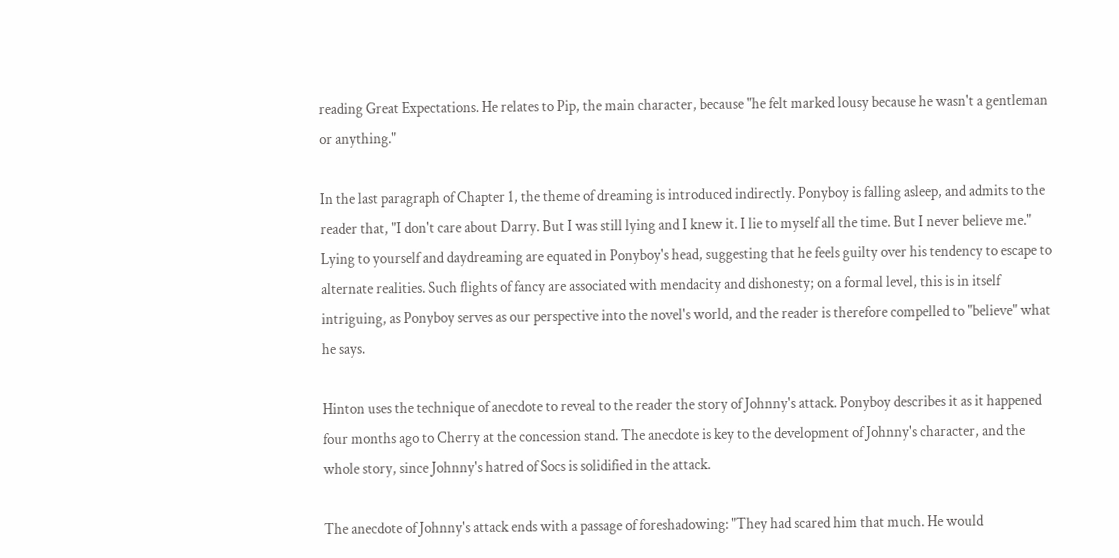reading Great Expectations. He relates to Pip, the main character, because "he felt marked lousy because he wasn't a gentleman or anything."

In the last paragraph of Chapter 1, the theme of dreaming is introduced indirectly. Ponyboy is falling asleep, and admits to the reader that, "I don't care about Darry. But I was still lying and I knew it. I lie to myself all the time. But I never believe me." Lying to yourself and daydreaming are equated in Ponyboy's head, suggesting that he feels guilty over his tendency to escape to alternate realities. Such flights of fancy are associated with mendacity and dishonesty; on a formal level, this is in itself intriguing, as Ponyboy serves as our perspective into the novel's world, and the reader is therefore compelled to "believe" what he says.

Hinton uses the technique of anecdote to reveal to the reader the story of Johnny's attack. Ponyboy describes it as it happened four months ago to Cherry at the concession stand. The anecdote is key to the development of Johnny's character, and the whole story, since Johnny's hatred of Socs is solidified in the attack.

The anecdote of Johnny's attack ends with a passage of foreshadowing: "They had scared him that much. He would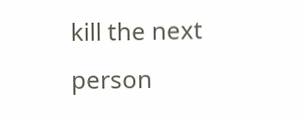kill the next person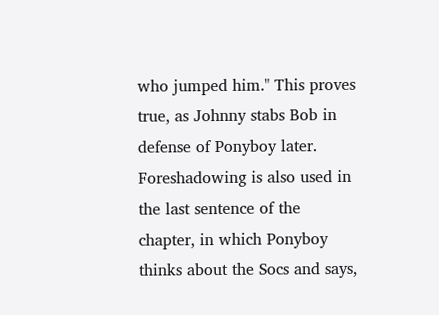who jumped him." This proves true, as Johnny stabs Bob in defense of Ponyboy later. Foreshadowing is also used in the last sentence of the chapter, in which Ponyboy thinks about the Socs and says,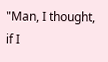"Man, I thought, if I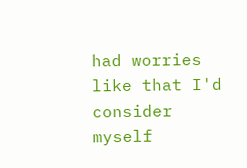had worries like that I'd consider myself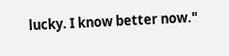lucky. I know better now."